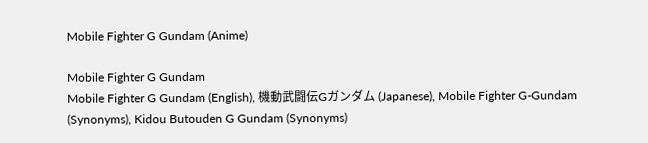Mobile Fighter G Gundam (Anime)

Mobile Fighter G Gundam
Mobile Fighter G Gundam (English), 機動武闘伝Gガンダム (Japanese), Mobile Fighter G-Gundam (Synonyms), Kidou Butouden G Gundam (Synonyms)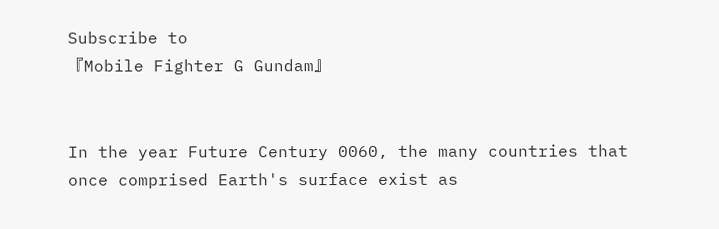Subscribe to
『Mobile Fighter G Gundam』


In the year Future Century 0060, the many countries that once comprised Earth's surface exist as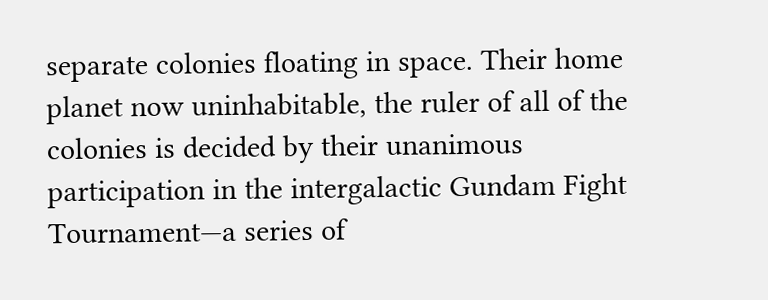separate colonies floating in space. Their home planet now uninhabitable, the ruler of all of the colonies is decided by their unanimous participation in the intergalactic Gundam Fight Tournament—a series of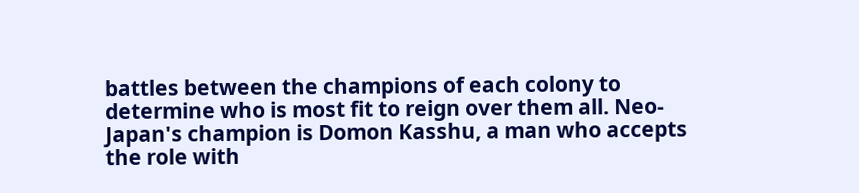battles between the champions of each colony to determine who is most fit to reign over them all. Neo-Japan's champion is Domon Kasshu, a man who accepts the role with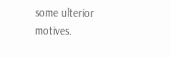some ulterior motives.